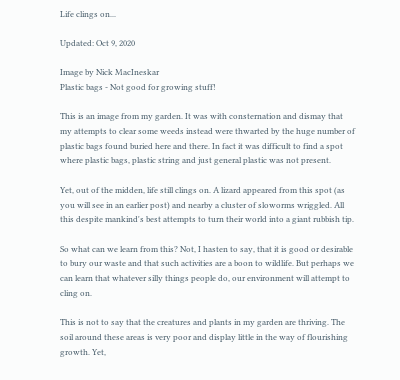Life clings on...

Updated: Oct 9, 2020

Image by Nick MacIneskar
Plastic bags - Not good for growing stuff!

This is an image from my garden. It was with consternation and dismay that my attempts to clear some weeds instead were thwarted by the huge number of plastic bags found buried here and there. In fact it was difficult to find a spot where plastic bags, plastic string and just general plastic was not present.

Yet, out of the midden, life still clings on. A lizard appeared from this spot (as you will see in an earlier post) and nearby a cluster of sloworms wriggled. All this despite mankind's best attempts to turn their world into a giant rubbish tip.

So what can we learn from this? Not, I hasten to say, that it is good or desirable to bury our waste and that such activities are a boon to wildlife. But perhaps we can learn that whatever silly things people do, our environment will attempt to cling on.

This is not to say that the creatures and plants in my garden are thriving. The soil around these areas is very poor and display little in the way of flourishing growth. Yet,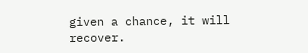given a chance, it will recover.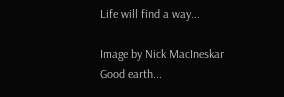Life will find a way...

Image by Nick MacIneskar
Good earth...